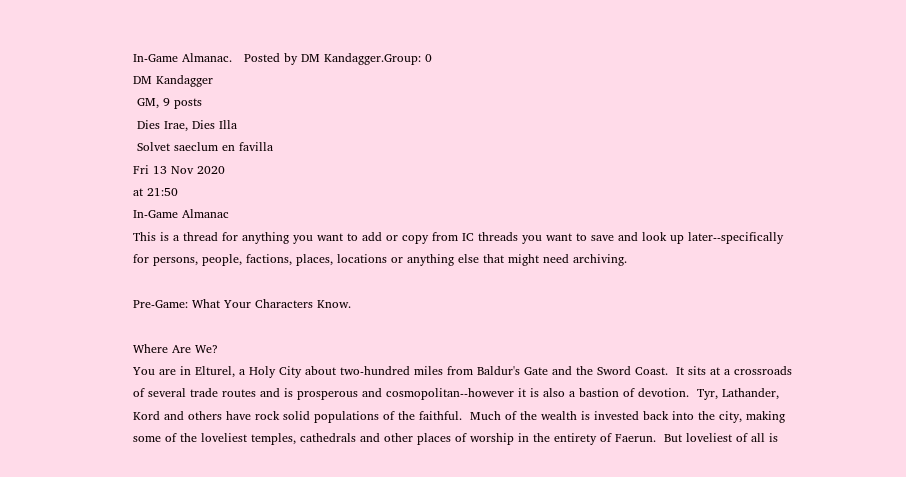In-Game Almanac.   Posted by DM Kandagger.Group: 0
DM Kandagger
 GM, 9 posts
 Dies Irae, Dies Illa
 Solvet saeclum en favilla
Fri 13 Nov 2020
at 21:50
In-Game Almanac
This is a thread for anything you want to add or copy from IC threads you want to save and look up later--specifically for persons, people, factions, places, locations or anything else that might need archiving.

Pre-Game: What Your Characters Know.

Where Are We?
You are in Elturel, a Holy City about two-hundred miles from Baldur's Gate and the Sword Coast.  It sits at a crossroads of several trade routes and is prosperous and cosmopolitan--however it is also a bastion of devotion.  Tyr, Lathander, Kord and others have rock solid populations of the faithful.  Much of the wealth is invested back into the city, making some of the loveliest temples, cathedrals and other places of worship in the entirety of Faerun.  But loveliest of all is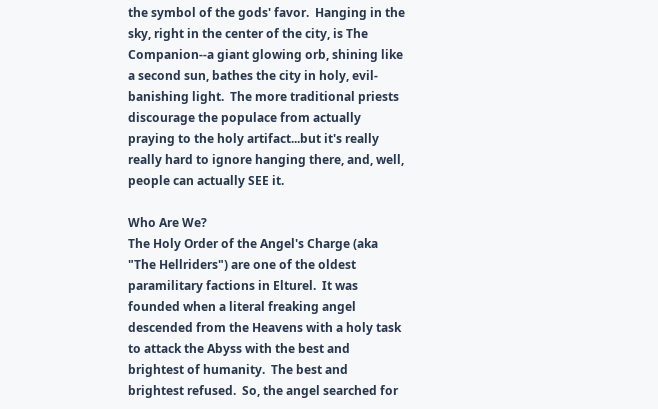the symbol of the gods' favor.  Hanging in the sky, right in the center of the city, is The Companion--a giant glowing orb, shining like a second sun, bathes the city in holy, evil-banishing light.  The more traditional priests discourage the populace from actually praying to the holy artifact...but it's really really hard to ignore hanging there, and, well, people can actually SEE it.

Who Are We?
The Holy Order of the Angel's Charge (aka "The Hellriders") are one of the oldest paramilitary factions in Elturel.  It was founded when a literal freaking angel descended from the Heavens with a holy task to attack the Abyss with the best and brightest of humanity.  The best and brightest refused.  So, the angel searched for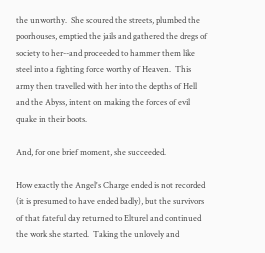the unworthy.  She scoured the streets, plumbed the poorhouses, emptied the jails and gathered the dregs of society to her--and proceeded to hammer them like steel into a fighting force worthy of Heaven.  This army then travelled with her into the depths of Hell and the Abyss, intent on making the forces of evil quake in their boots.

And, for one brief moment, she succeeded.

How exactly the Angel's Charge ended is not recorded (it is presumed to have ended badly), but the survivors of that fateful day returned to Elturel and continued the work she started.  Taking the unlovely and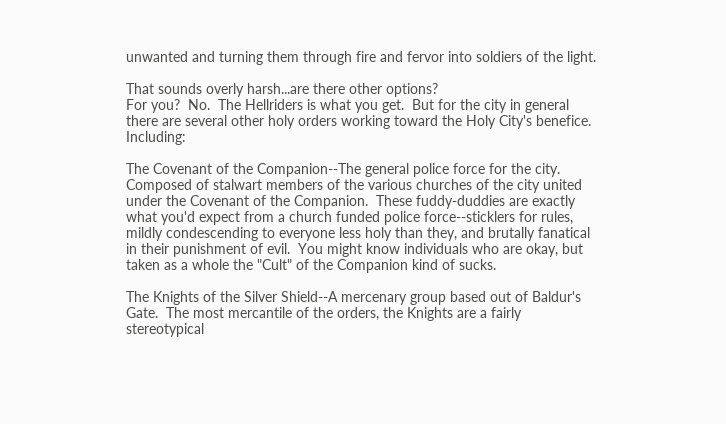unwanted and turning them through fire and fervor into soldiers of the light.

That sounds overly harsh...are there other options?
For you?  No.  The Hellriders is what you get.  But for the city in general there are several other holy orders working toward the Holy City's benefice.  Including:

The Covenant of the Companion--The general police force for the city.  Composed of stalwart members of the various churches of the city united under the Covenant of the Companion.  These fuddy-duddies are exactly what you'd expect from a church funded police force--sticklers for rules, mildly condescending to everyone less holy than they, and brutally fanatical in their punishment of evil.  You might know individuals who are okay, but taken as a whole the "Cult" of the Companion kind of sucks.

The Knights of the Silver Shield--A mercenary group based out of Baldur's Gate.  The most mercantile of the orders, the Knights are a fairly stereotypical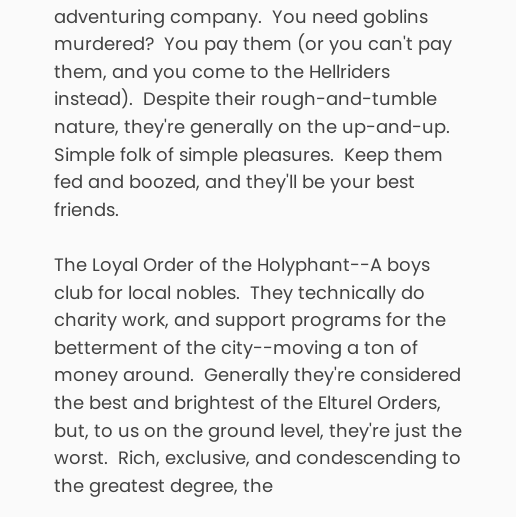adventuring company.  You need goblins murdered?  You pay them (or you can't pay them, and you come to the Hellriders instead).  Despite their rough-and-tumble nature, they're generally on the up-and-up.  Simple folk of simple pleasures.  Keep them fed and boozed, and they'll be your best friends.

The Loyal Order of the Holyphant--A boys club for local nobles.  They technically do charity work, and support programs for the betterment of the city--moving a ton of money around.  Generally they're considered the best and brightest of the Elturel Orders, but, to us on the ground level, they're just the worst.  Rich, exclusive, and condescending to the greatest degree, the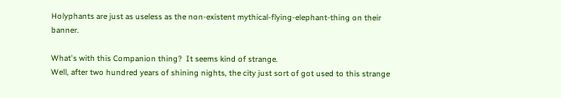Holyphants are just as useless as the non-existent mythical-flying-elephant-thing on their banner.

What's with this Companion thing?  It seems kind of strange.
Well, after two hundred years of shining nights, the city just sort of got used to this strange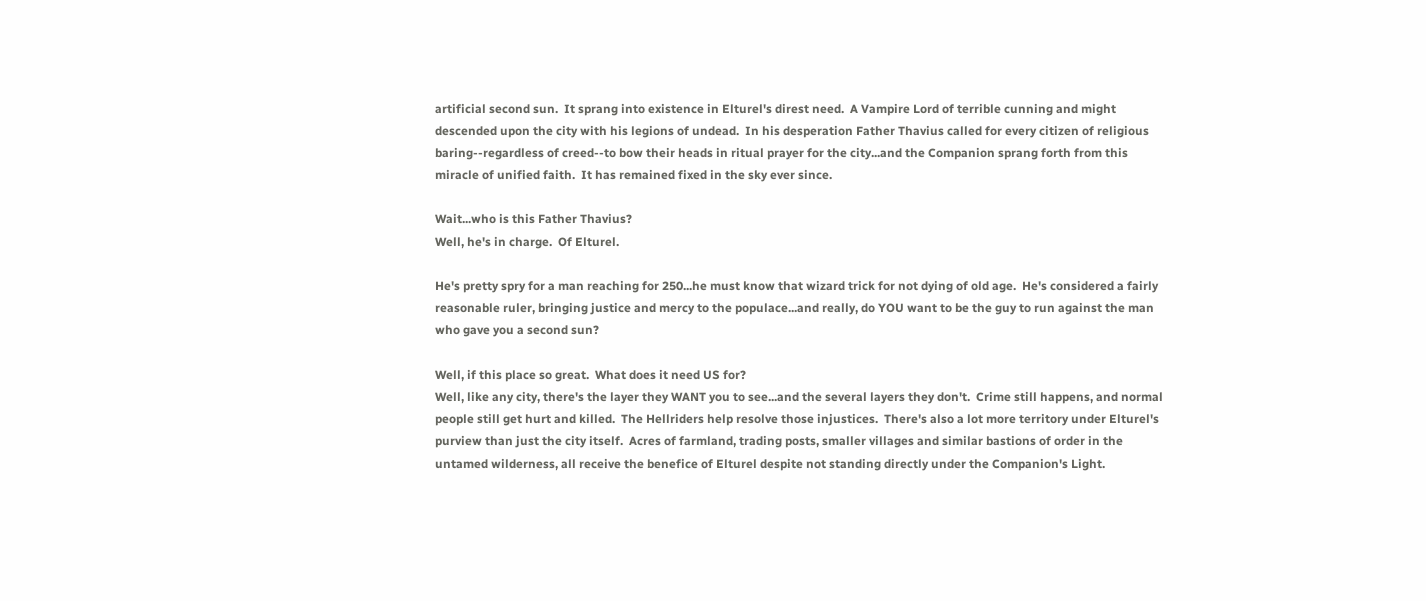artificial second sun.  It sprang into existence in Elturel's direst need.  A Vampire Lord of terrible cunning and might descended upon the city with his legions of undead.  In his desperation Father Thavius called for every citizen of religious baring--regardless of creed--to bow their heads in ritual prayer for the city...and the Companion sprang forth from this miracle of unified faith.  It has remained fixed in the sky ever since.

Wait...who is this Father Thavius?
Well, he's in charge.  Of Elturel.

He's pretty spry for a man reaching for 250...he must know that wizard trick for not dying of old age.  He's considered a fairly reasonable ruler, bringing justice and mercy to the populace...and really, do YOU want to be the guy to run against the man who gave you a second sun?

Well, if this place so great.  What does it need US for?
Well, like any city, there's the layer they WANT you to see...and the several layers they don't.  Crime still happens, and normal people still get hurt and killed.  The Hellriders help resolve those injustices.  There's also a lot more territory under Elturel's purview than just the city itself.  Acres of farmland, trading posts, smaller villages and similar bastions of order in the untamed wilderness, all receive the benefice of Elturel despite not standing directly under the Companion's Light.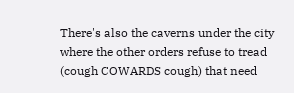There's also the caverns under the city where the other orders refuse to tread (cough COWARDS cough) that need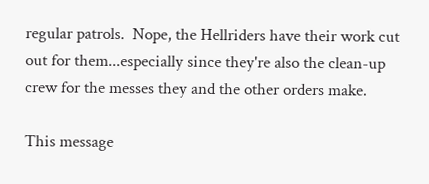regular patrols.  Nope, the Hellriders have their work cut out for them...especially since they're also the clean-up crew for the messes they and the other orders make.

This message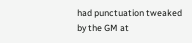had punctuation tweaked by the GM at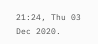21:24, Thu 03 Dec 2020.